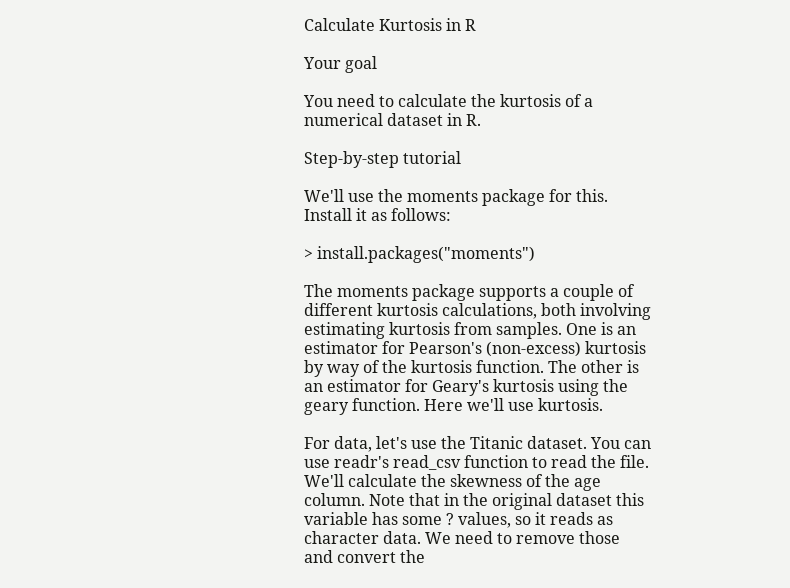Calculate Kurtosis in R

Your goal

You need to calculate the kurtosis of a numerical dataset in R.

Step-by-step tutorial

We'll use the moments package for this. Install it as follows:

> install.packages("moments")

The moments package supports a couple of different kurtosis calculations, both involving estimating kurtosis from samples. One is an estimator for Pearson's (non-excess) kurtosis by way of the kurtosis function. The other is an estimator for Geary's kurtosis using the geary function. Here we'll use kurtosis.

For data, let's use the Titanic dataset. You can use readr's read_csv function to read the file. We'll calculate the skewness of the age column. Note that in the original dataset this variable has some ? values, so it reads as character data. We need to remove those and convert the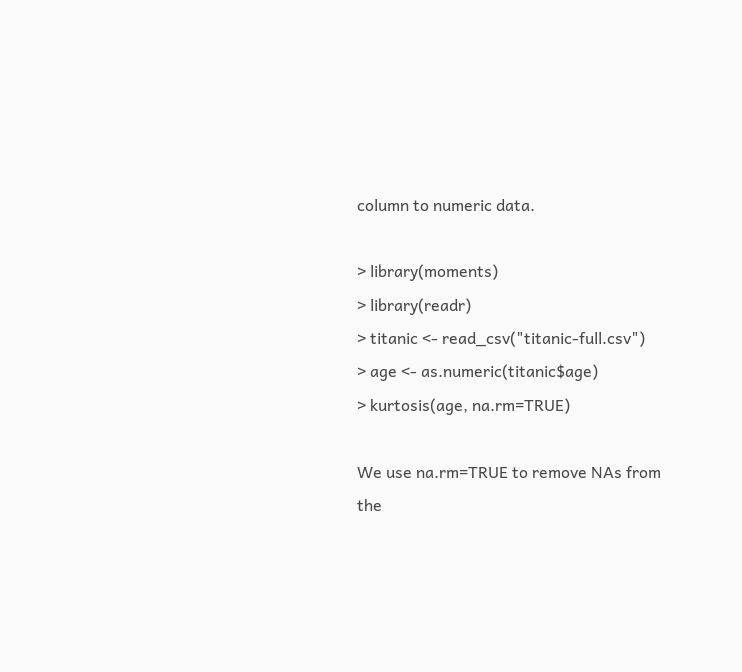column to numeric data.

> library(moments)
> library(readr)
> titanic <- read_csv("titanic-full.csv")
> age <- as.numeric(titanic$age)
> kurtosis(age, na.rm=TRUE)

We use na.rm=TRUE to remove NAs from the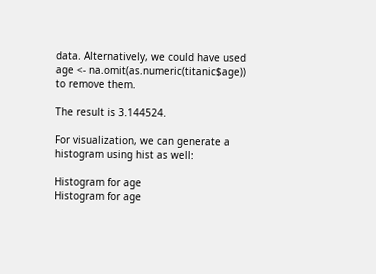data. Alternatively, we could have used age <- na.omit(as.numeric(titanic$age)) to remove them.

The result is 3.144524.

For visualization, we can generate a histogram using hist as well:

Histogram for age
Histogram for age